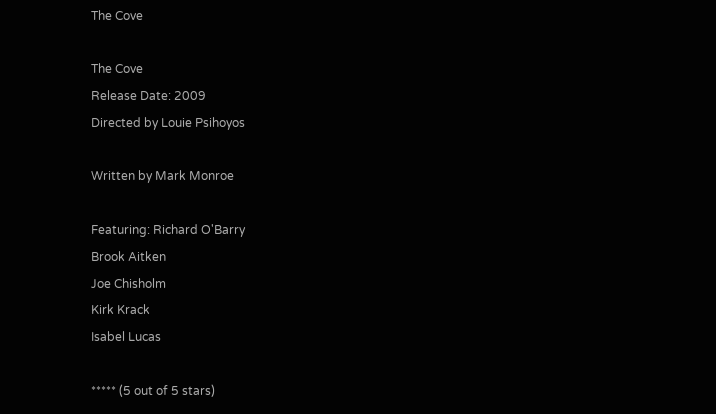The Cove

The Cove
Release Date: 2009
Directed by Louie Psihoyos

Written by Mark Monroe

Featuring: Richard O'Barry
Brook Aitken
Joe Chisholm
Kirk Krack
Isabel Lucas

***** (5 out of 5 stars)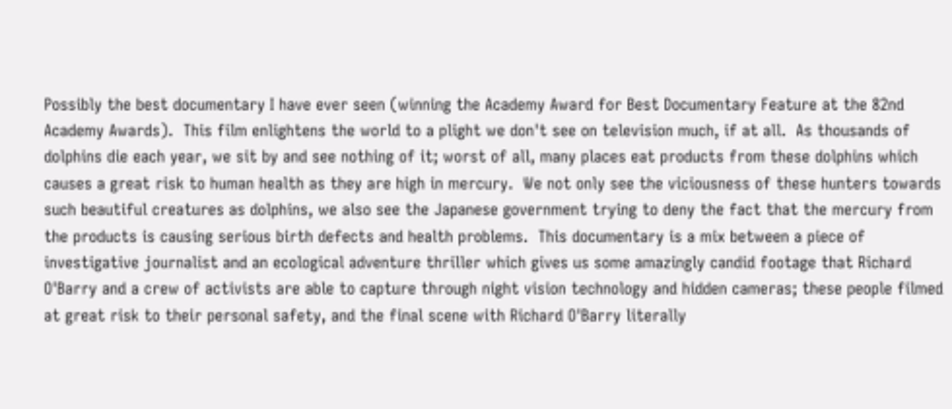Possibly the best documentary I have ever seen (winning the Academy Award for Best Documentary Feature at the 82nd Academy Awards).  This film enlightens the world to a plight we don't see on television much, if at all.  As thousands of dolphins die each year, we sit by and see nothing of it; worst of all, many places eat products from these dolphins which causes a great risk to human health as they are high in mercury.  We not only see the viciousness of these hunters towards such beautiful creatures as dolphins, we also see the Japanese government trying to deny the fact that the mercury from the products is causing serious birth defects and health problems.  This documentary is a mix between a piece of investigative journalist and an ecological adventure thriller which gives us some amazingly candid footage that Richard O'Barry and a crew of activists are able to capture through night vision technology and hidden cameras; these people filmed at great risk to their personal safety, and the final scene with Richard O'Barry literally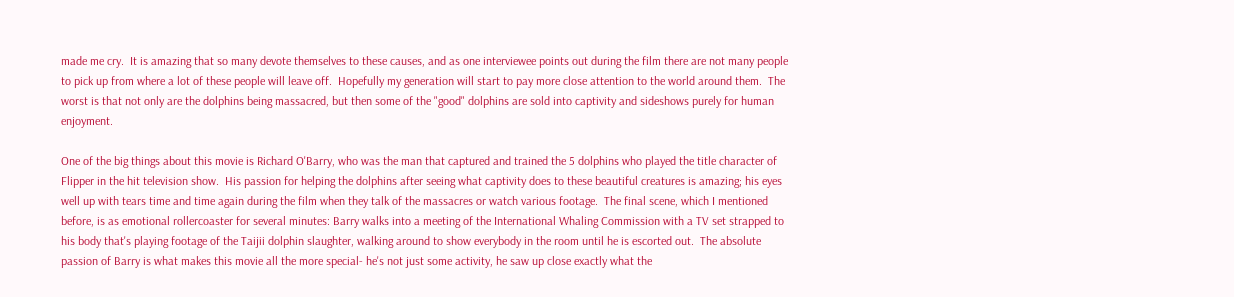made me cry.  It is amazing that so many devote themselves to these causes, and as one interviewee points out during the film there are not many people to pick up from where a lot of these people will leave off.  Hopefully my generation will start to pay more close attention to the world around them.  The worst is that not only are the dolphins being massacred, but then some of the "good" dolphins are sold into captivity and sideshows purely for human enjoyment.

One of the big things about this movie is Richard O'Barry, who was the man that captured and trained the 5 dolphins who played the title character of Flipper in the hit television show.  His passion for helping the dolphins after seeing what captivity does to these beautiful creatures is amazing; his eyes well up with tears time and time again during the film when they talk of the massacres or watch various footage.  The final scene, which I mentioned before, is as emotional rollercoaster for several minutes: Barry walks into a meeting of the International Whaling Commission with a TV set strapped to his body that's playing footage of the Taijii dolphin slaughter, walking around to show everybody in the room until he is escorted out.  The absolute passion of Barry is what makes this movie all the more special- he's not just some activity, he saw up close exactly what the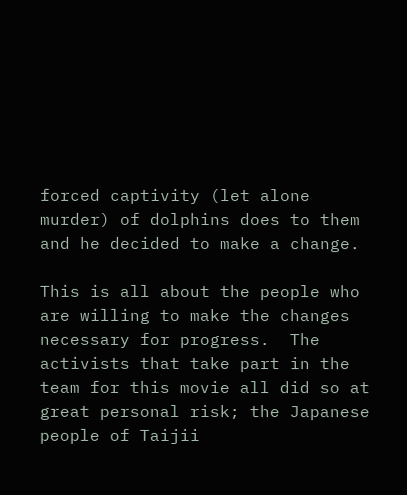forced captivity (let alone murder) of dolphins does to them and he decided to make a change.

This is all about the people who are willing to make the changes necessary for progress.  The activists that take part in the team for this movie all did so at great personal risk; the Japanese people of Taijii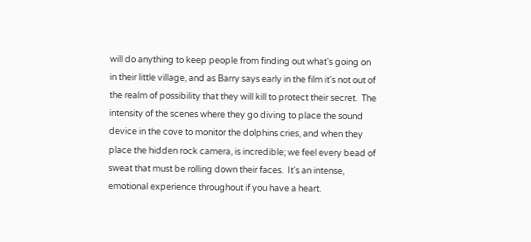will do anything to keep people from finding out what's going on in their little village, and as Barry says early in the film it's not out of the realm of possibility that they will kill to protect their secret.  The intensity of the scenes where they go diving to place the sound device in the cove to monitor the dolphins cries, and when they place the hidden rock camera, is incredible; we feel every bead of sweat that must be rolling down their faces.  It's an intense, emotional experience throughout if you have a heart.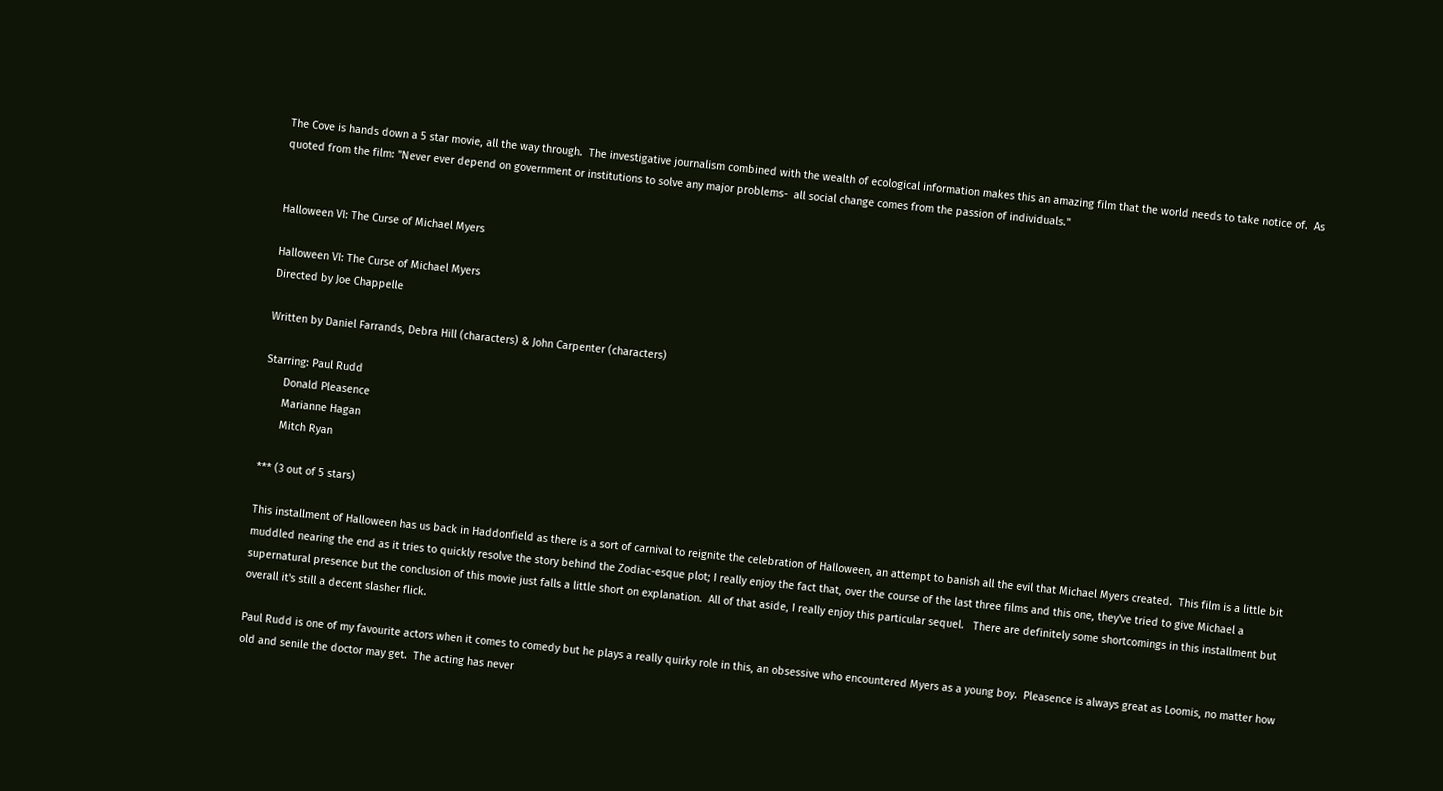The Cove is hands down a 5 star movie, all the way through.  The investigative journalism combined with the wealth of ecological information makes this an amazing film that the world needs to take notice of.  As quoted from the film: "Never ever depend on government or institutions to solve any major problems-  all social change comes from the passion of individuals."


Halloween VI: The Curse of Michael Myers

Halloween VI: The Curse of Michael Myers
Directed by Joe Chappelle

Written by Daniel Farrands, Debra Hill (characters) & John Carpenter (characters)

Starring: Paul Rudd
      Donald Pleasence
      Marianne Hagan
      Mitch Ryan

*** (3 out of 5 stars)

This installment of Halloween has us back in Haddonfield as there is a sort of carnival to reignite the celebration of Halloween, an attempt to banish all the evil that Michael Myers created.  This film is a little bit muddled nearing the end as it tries to quickly resolve the story behind the Zodiac-esque plot; I really enjoy the fact that, over the course of the last three films and this one, they've tried to give Michael a supernatural presence but the conclusion of this movie just falls a little short on explanation.  All of that aside, I really enjoy this particular sequel.   There are definitely some shortcomings in this installment but overall it's still a decent slasher flick.

Paul Rudd is one of my favourite actors when it comes to comedy but he plays a really quirky role in this, an obsessive who encountered Myers as a young boy.  Pleasence is always great as Loomis, no matter how old and senile the doctor may get.  The acting has never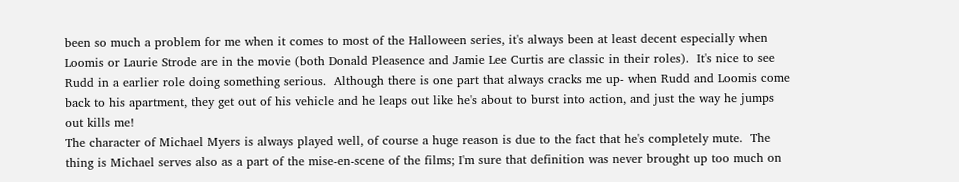been so much a problem for me when it comes to most of the Halloween series, it's always been at least decent especially when Loomis or Laurie Strode are in the movie (both Donald Pleasence and Jamie Lee Curtis are classic in their roles).  It's nice to see Rudd in a earlier role doing something serious.  Although there is one part that always cracks me up- when Rudd and Loomis come back to his apartment, they get out of his vehicle and he leaps out like he's about to burst into action, and just the way he jumps out kills me!
The character of Michael Myers is always played well, of course a huge reason is due to the fact that he's completely mute.  The thing is Michael serves also as a part of the mise-en-scene of the films; I'm sure that definition was never brought up too much on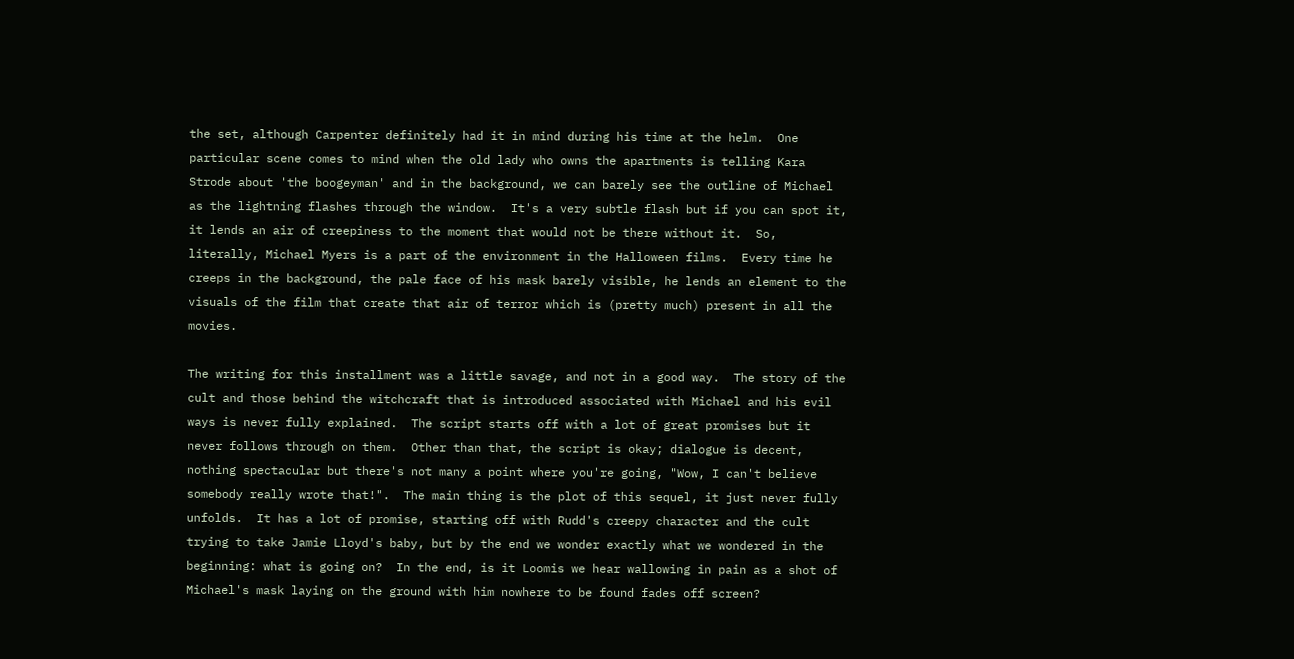the set, although Carpenter definitely had it in mind during his time at the helm.  One particular scene comes to mind when the old lady who owns the apartments is telling Kara Strode about 'the boogeyman' and in the background, we can barely see the outline of Michael as the lightning flashes through the window.  It's a very subtle flash but if you can spot it, it lends an air of creepiness to the moment that would not be there without it.  So, literally, Michael Myers is a part of the environment in the Halloween films.  Every time he creeps in the background, the pale face of his mask barely visible, he lends an element to the visuals of the film that create that air of terror which is (pretty much) present in all the movies.

The writing for this installment was a little savage, and not in a good way.  The story of the cult and those behind the witchcraft that is introduced associated with Michael and his evil ways is never fully explained.  The script starts off with a lot of great promises but it never follows through on them.  Other than that, the script is okay; dialogue is decent, nothing spectacular but there's not many a point where you're going, "Wow, I can't believe somebody really wrote that!".  The main thing is the plot of this sequel, it just never fully unfolds.  It has a lot of promise, starting off with Rudd's creepy character and the cult trying to take Jamie Lloyd's baby, but by the end we wonder exactly what we wondered in the beginning: what is going on?  In the end, is it Loomis we hear wallowing in pain as a shot of Michael's mask laying on the ground with him nowhere to be found fades off screen?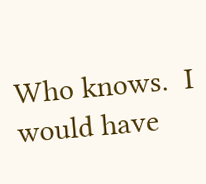Who knows.  I would have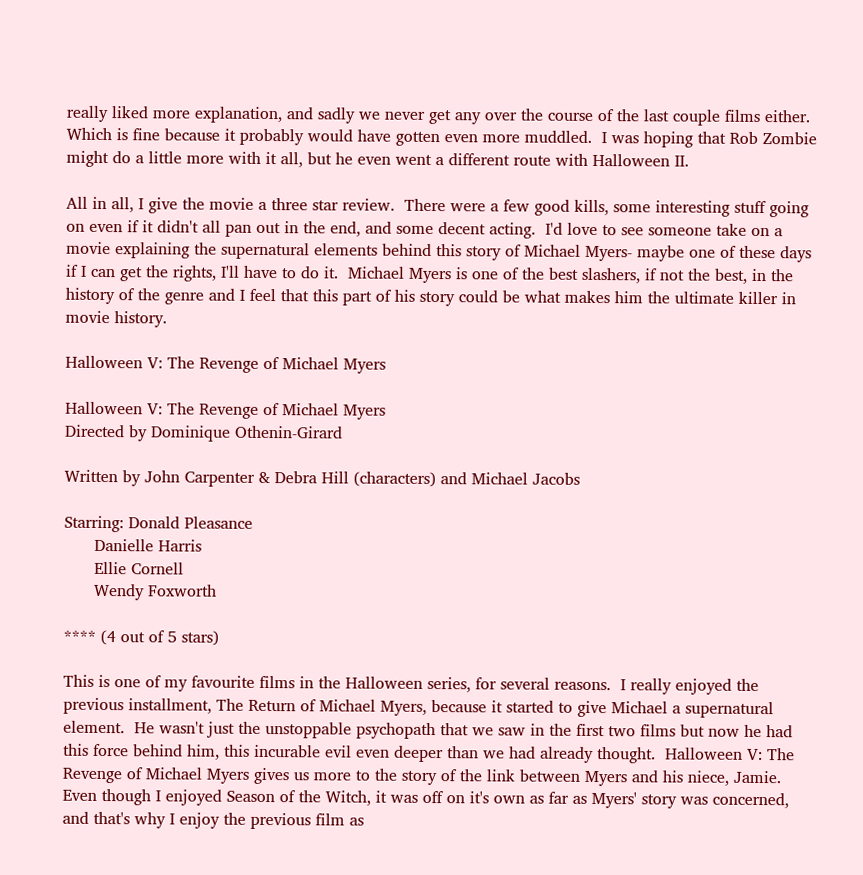really liked more explanation, and sadly we never get any over the course of the last couple films either.  Which is fine because it probably would have gotten even more muddled.  I was hoping that Rob Zombie might do a little more with it all, but he even went a different route with Halloween II.

All in all, I give the movie a three star review.  There were a few good kills, some interesting stuff going on even if it didn't all pan out in the end, and some decent acting.  I'd love to see someone take on a movie explaining the supernatural elements behind this story of Michael Myers- maybe one of these days if I can get the rights, I'll have to do it.  Michael Myers is one of the best slashers, if not the best, in the history of the genre and I feel that this part of his story could be what makes him the ultimate killer in movie history.

Halloween V: The Revenge of Michael Myers

Halloween V: The Revenge of Michael Myers
Directed by Dominique Othenin-Girard

Written by John Carpenter & Debra Hill (characters) and Michael Jacobs

Starring: Donald Pleasance
      Danielle Harris
      Ellie Cornell
      Wendy Foxworth

**** (4 out of 5 stars)

This is one of my favourite films in the Halloween series, for several reasons.  I really enjoyed the previous installment, The Return of Michael Myers, because it started to give Michael a supernatural element.  He wasn't just the unstoppable psychopath that we saw in the first two films but now he had this force behind him, this incurable evil even deeper than we had already thought.  Halloween V: The Revenge of Michael Myers gives us more to the story of the link between Myers and his niece, Jamie.  Even though I enjoyed Season of the Witch, it was off on it's own as far as Myers' story was concerned, and that's why I enjoy the previous film as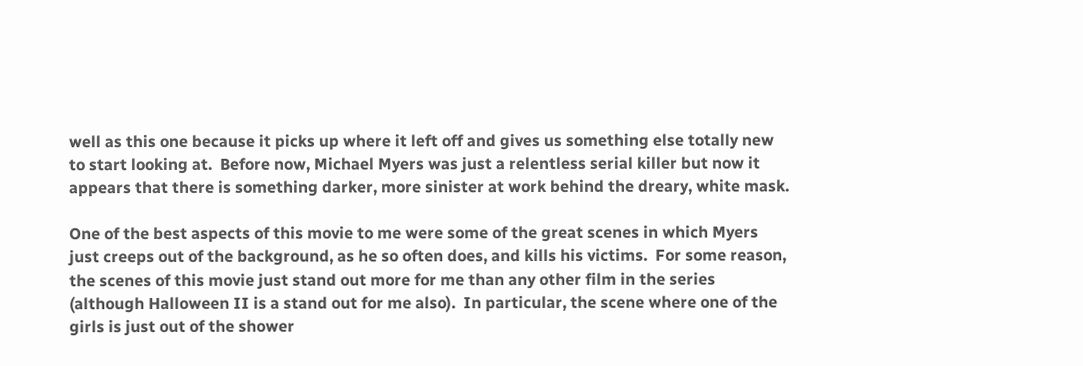well as this one because it picks up where it left off and gives us something else totally new to start looking at.  Before now, Michael Myers was just a relentless serial killer but now it appears that there is something darker, more sinister at work behind the dreary, white mask.

One of the best aspects of this movie to me were some of the great scenes in which Myers just creeps out of the background, as he so often does, and kills his victims.  For some reason, the scenes of this movie just stand out more for me than any other film in the series (although Halloween II is a stand out for me also).  In particular, the scene where one of the girls is just out of the shower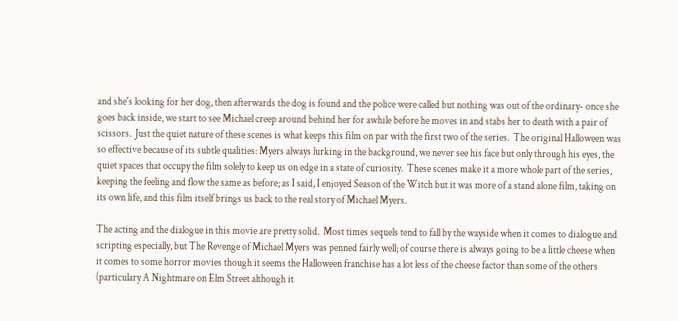and she's looking for her dog, then afterwards the dog is found and the police were called but nothing was out of the ordinary- once she goes back inside, we start to see Michael creep around behind her for awhile before he moves in and stabs her to death with a pair of scissors.  Just the quiet nature of these scenes is what keeps this film on par with the first two of the series.  The original Halloween was so effective because of its subtle qualities: Myers always lurking in the background, we never see his face but only through his eyes, the quiet spaces that occupy the film solely to keep us on edge in a state of curiosity.  These scenes make it a more whole part of the series, keeping the feeling and flow the same as before; as I said, I enjoyed Season of the Witch but it was more of a stand alone film, taking on its own life, and this film itself brings us back to the real story of Michael Myers.

The acting and the dialogue in this movie are pretty solid.  Most times sequels tend to fall by the wayside when it comes to dialogue and scripting especially, but The Revenge of Michael Myers was penned fairly well; of course there is always going to be a little cheese when it comes to some horror movies though it seems the Halloween franchise has a lot less of the cheese factor than some of the others (particulary A Nightmare on Elm Street although it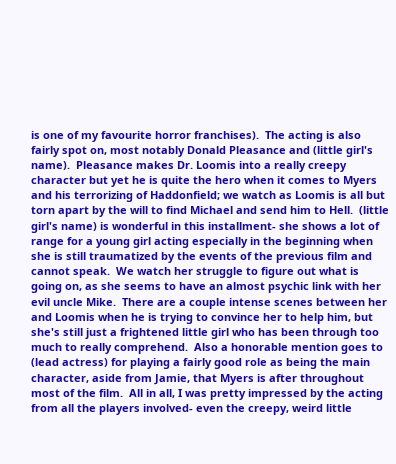is one of my favourite horror franchises).  The acting is also fairly spot on, most notably Donald Pleasance and (little girl's name).  Pleasance makes Dr. Loomis into a really creepy character but yet he is quite the hero when it comes to Myers and his terrorizing of Haddonfield; we watch as Loomis is all but torn apart by the will to find Michael and send him to Hell.  (little girl's name) is wonderful in this installment- she shows a lot of range for a young girl acting especially in the beginning when she is still traumatized by the events of the previous film and cannot speak.  We watch her struggle to figure out what is going on, as she seems to have an almost psychic link with her evil uncle Mike.  There are a couple intense scenes between her and Loomis when he is trying to convince her to help him, but she's still just a frightened little girl who has been through too much to really comprehend.  Also a honorable mention goes to (lead actress) for playing a fairly good role as being the main character, aside from Jamie, that Myers is after throughout most of the film.  All in all, I was pretty impressed by the acting from all the players involved- even the creepy, weird little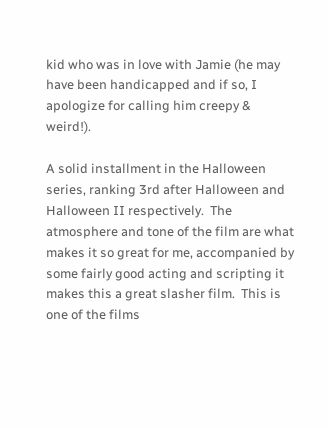kid who was in love with Jamie (he may have been handicapped and if so, I apologize for calling him creepy & weird!).

A solid installment in the Halloween series, ranking 3rd after Halloween and Halloween II respectively.  The atmosphere and tone of the film are what makes it so great for me, accompanied by some fairly good acting and scripting it makes this a great slasher film.  This is one of the films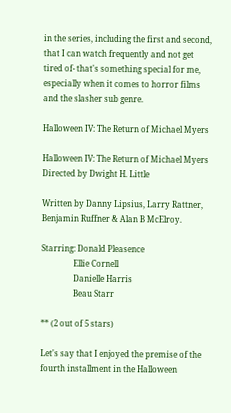in the series, including the first and second, that I can watch frequently and not get tired of- that's something special for me, especially when it comes to horror films and the slasher sub genre.

Halloween IV: The Return of Michael Myers

Halloween IV: The Return of Michael Myers
Directed by Dwight H. Little

Written by Danny Lipsius, Larry Rattner, Benjamin Ruffner & Alan B McElroy.

Starring: Donald Pleasence
                Ellie Cornell
                Danielle Harris
                Beau Starr

** (2 out of 5 stars)

Let's say that I enjoyed the premise of the fourth installment in the Halloween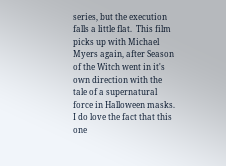series, but the execution falls a little flat.  This film picks up with Michael Myers again, after Season of the Witch went in it's own direction with the tale of a supernatural force in Halloween masks.  I do love the fact that this one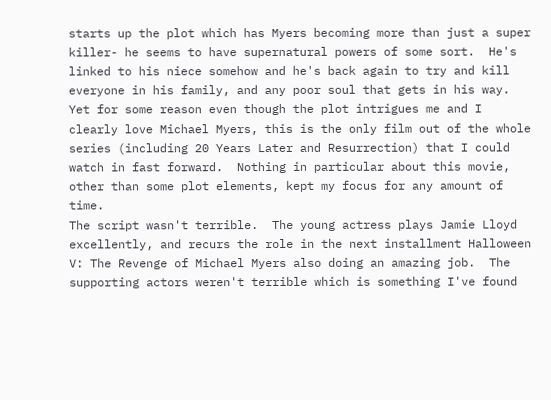starts up the plot which has Myers becoming more than just a super killer- he seems to have supernatural powers of some sort.  He's linked to his niece somehow and he's back again to try and kill everyone in his family, and any poor soul that gets in his way.  Yet for some reason even though the plot intrigues me and I clearly love Michael Myers, this is the only film out of the whole series (including 20 Years Later and Resurrection) that I could watch in fast forward.  Nothing in particular about this movie, other than some plot elements, kept my focus for any amount of time.
The script wasn't terrible.  The young actress plays Jamie Lloyd excellently, and recurs the role in the next installment Halloween V: The Revenge of Michael Myers also doing an amazing job.  The supporting actors weren't terrible which is something I've found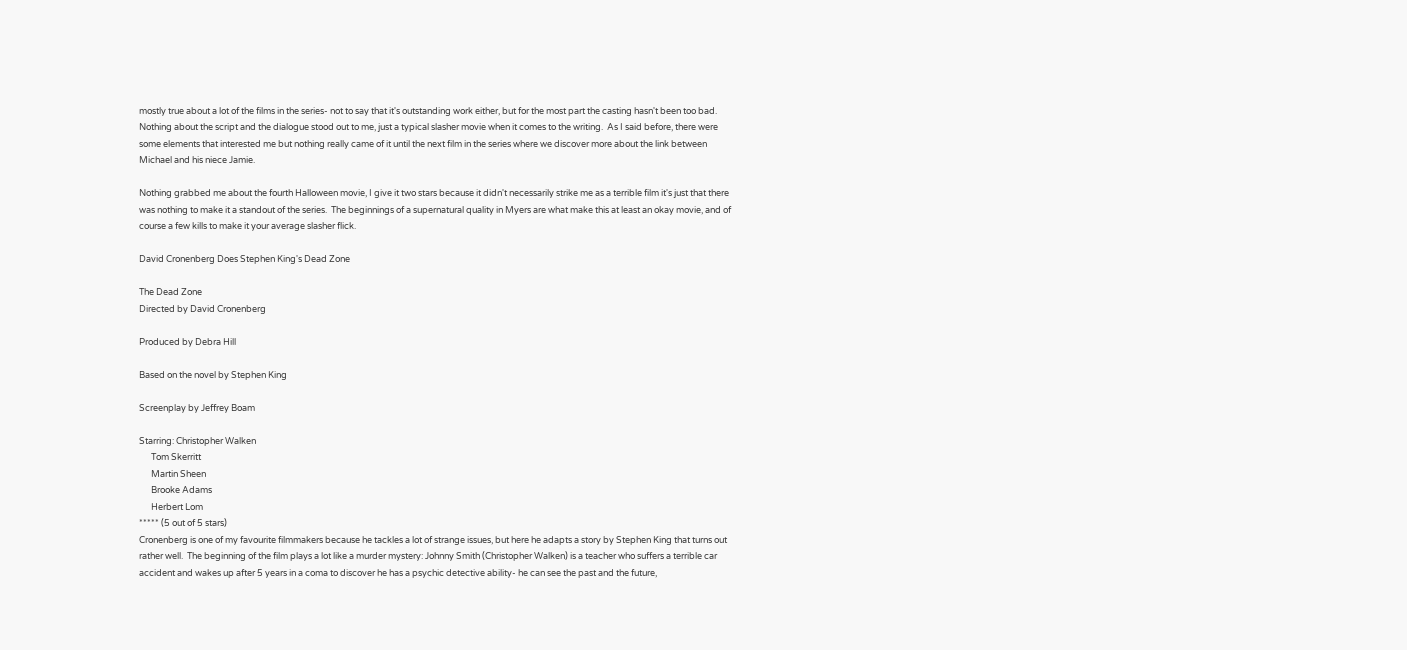mostly true about a lot of the films in the series- not to say that it's outstanding work either, but for the most part the casting hasn't been too bad.  Nothing about the script and the dialogue stood out to me, just a typical slasher movie when it comes to the writing.  As I said before, there were some elements that interested me but nothing really came of it until the next film in the series where we discover more about the link between Michael and his niece Jamie.

Nothing grabbed me about the fourth Halloween movie, I give it two stars because it didn't necessarily strike me as a terrible film it's just that there was nothing to make it a standout of the series.  The beginnings of a supernatural quality in Myers are what make this at least an okay movie, and of course a few kills to make it your average slasher flick.

David Cronenberg Does Stephen King's Dead Zone

The Dead Zone
Directed by David Cronenberg

Produced by Debra Hill

Based on the novel by Stephen King

Screenplay by Jeffrey Boam

Starring: Christopher Walken
      Tom Skerritt
      Martin Sheen
      Brooke Adams
      Herbert Lom
***** (5 out of 5 stars)
Cronenberg is one of my favourite filmmakers because he tackles a lot of strange issues, but here he adapts a story by Stephen King that turns out rather well.  The beginning of the film plays a lot like a murder mystery: Johnny Smith (Christopher Walken) is a teacher who suffers a terrible car accident and wakes up after 5 years in a coma to discover he has a psychic detective ability- he can see the past and the future,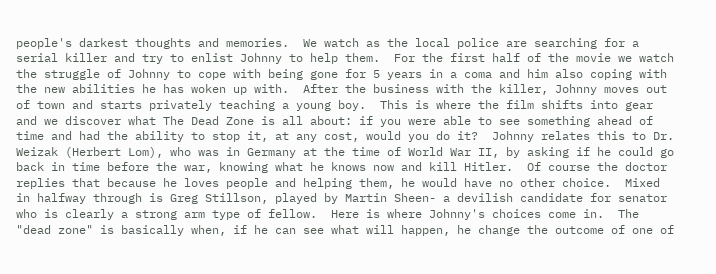people's darkest thoughts and memories.  We watch as the local police are searching for a serial killer and try to enlist Johnny to help them.  For the first half of the movie we watch the struggle of Johnny to cope with being gone for 5 years in a coma and him also coping with the new abilities he has woken up with.  After the business with the killer, Johnny moves out of town and starts privately teaching a young boy.  This is where the film shifts into gear and we discover what The Dead Zone is all about: if you were able to see something ahead of time and had the ability to stop it, at any cost, would you do it?  Johnny relates this to Dr. Weizak (Herbert Lom), who was in Germany at the time of World War II, by asking if he could go back in time before the war, knowing what he knows now and kill Hitler.  Of course the doctor replies that because he loves people and helping them, he would have no other choice.  Mixed in halfway through is Greg Stillson, played by Martin Sheen- a devilish candidate for senator who is clearly a strong arm type of fellow.  Here is where Johnny's choices come in.  The "dead zone" is basically when, if he can see what will happen, he change the outcome of one of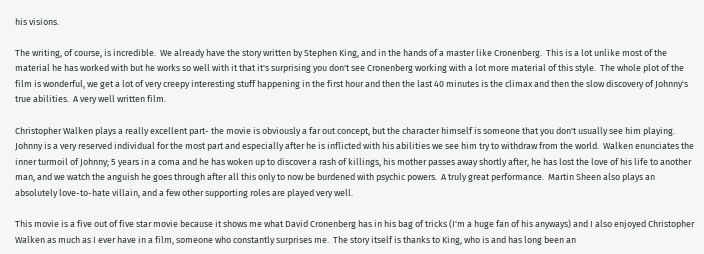his visions.

The writing, of course, is incredible.  We already have the story written by Stephen King, and in the hands of a master like Cronenberg.  This is a lot unlike most of the material he has worked with but he works so well with it that it's surprising you don't see Cronenberg working with a lot more material of this style.  The whole plot of the film is wonderful, we get a lot of very creepy interesting stuff happening in the first hour and then the last 40 minutes is the climax and then the slow discovery of Johnny's true abilities.  A very well written film.

Christopher Walken plays a really excellent part- the movie is obviously a far out concept, but the character himself is someone that you don't usually see him playing.  Johnny is a very reserved individual for the most part and especially after he is inflicted with his abilities we see him try to withdraw from the world.  Walken enunciates the inner turmoil of Johnny; 5 years in a coma and he has woken up to discover a rash of killings, his mother passes away shortly after, he has lost the love of his life to another man, and we watch the anguish he goes through after all this only to now be burdened with psychic powers.  A truly great performance.  Martin Sheen also plays an absolutely love-to-hate villain, and a few other supporting roles are played very well.

This movie is a five out of five star movie because it shows me what David Cronenberg has in his bag of tricks (I'm a huge fan of his anyways) and I also enjoyed Christopher Walken as much as I ever have in a film, someone who constantly surprises me.  The story itself is thanks to King, who is and has long been an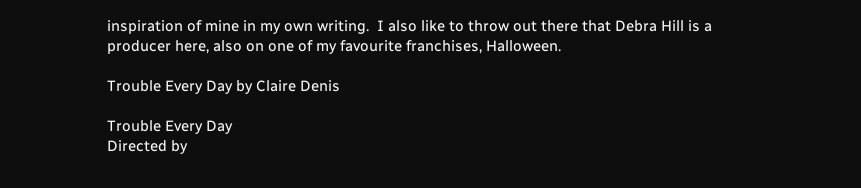inspiration of mine in my own writing.  I also like to throw out there that Debra Hill is a producer here, also on one of my favourite franchises, Halloween.

Trouble Every Day by Claire Denis

Trouble Every Day
Directed by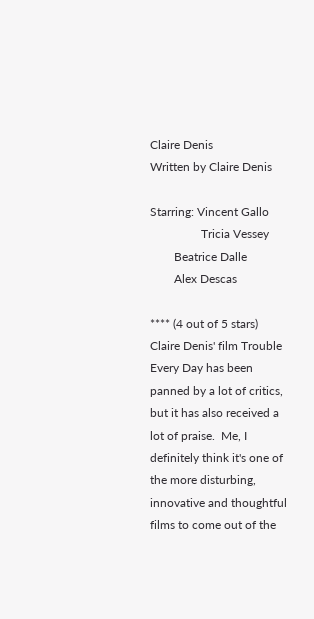Claire Denis
Written by Claire Denis

Starring: Vincent Gallo
                 Tricia Vessey
        Beatrice Dalle
        Alex Descas

**** (4 out of 5 stars)
Claire Denis' film Trouble Every Day has been panned by a lot of critics, but it has also received a lot of praise.  Me, I definitely think it's one of the more disturbing, innovative and thoughtful films to come out of the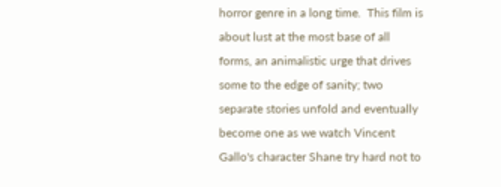horror genre in a long time.  This film is about lust at the most base of all forms, an animalistic urge that drives some to the edge of sanity; two separate stories unfold and eventually become one as we watch Vincent Gallo's character Shane try hard not to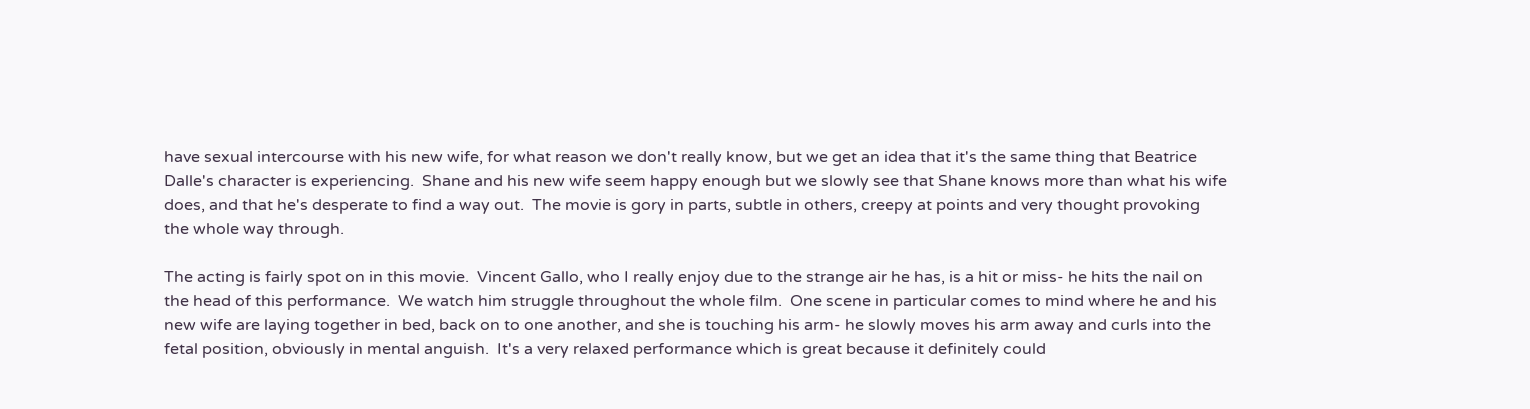have sexual intercourse with his new wife, for what reason we don't really know, but we get an idea that it's the same thing that Beatrice Dalle's character is experiencing.  Shane and his new wife seem happy enough but we slowly see that Shane knows more than what his wife does, and that he's desperate to find a way out.  The movie is gory in parts, subtle in others, creepy at points and very thought provoking the whole way through.

The acting is fairly spot on in this movie.  Vincent Gallo, who I really enjoy due to the strange air he has, is a hit or miss- he hits the nail on the head of this performance.  We watch him struggle throughout the whole film.  One scene in particular comes to mind where he and his new wife are laying together in bed, back on to one another, and she is touching his arm- he slowly moves his arm away and curls into the fetal position, obviously in mental anguish.  It's a very relaxed performance which is great because it definitely could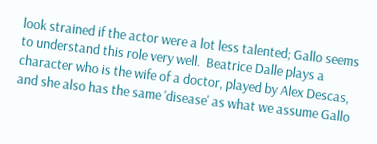look strained if the actor were a lot less talented; Gallo seems to understand this role very well.  Beatrice Dalle plays a character who is the wife of a doctor, played by Alex Descas, and she also has the same 'disease' as what we assume Gallo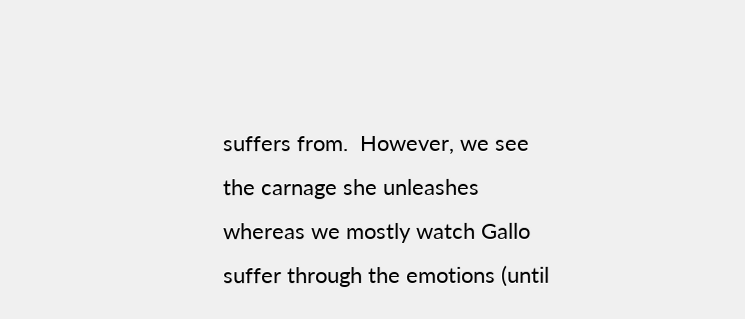suffers from.  However, we see the carnage she unleashes whereas we mostly watch Gallo suffer through the emotions (until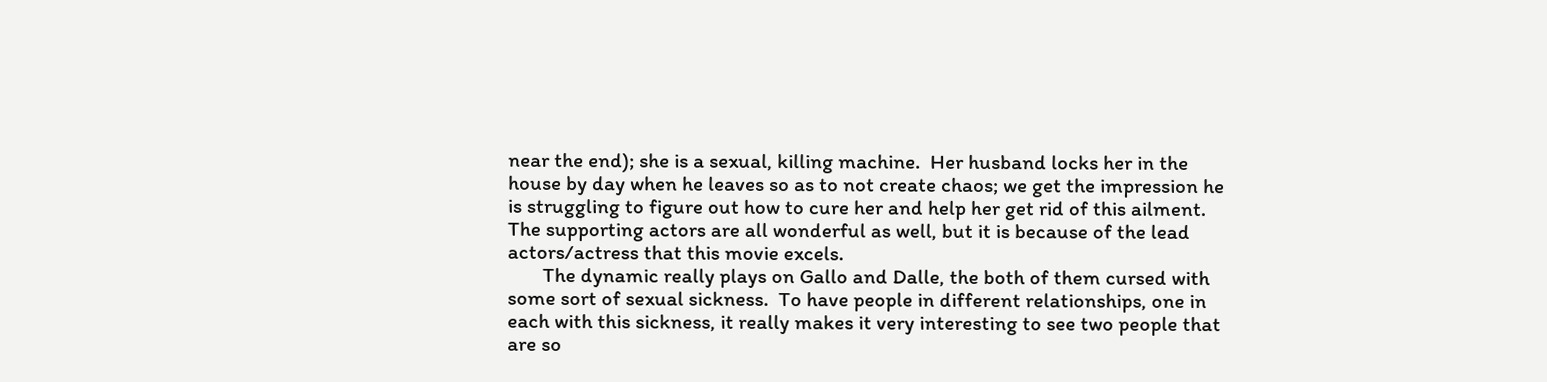near the end); she is a sexual, killing machine.  Her husband locks her in the house by day when he leaves so as to not create chaos; we get the impression he is struggling to figure out how to cure her and help her get rid of this ailment.  The supporting actors are all wonderful as well, but it is because of the lead actors/actress that this movie excels.
       The dynamic really plays on Gallo and Dalle, the both of them cursed with some sort of sexual sickness.  To have people in different relationships, one in each with this sickness, it really makes it very interesting to see two people that are so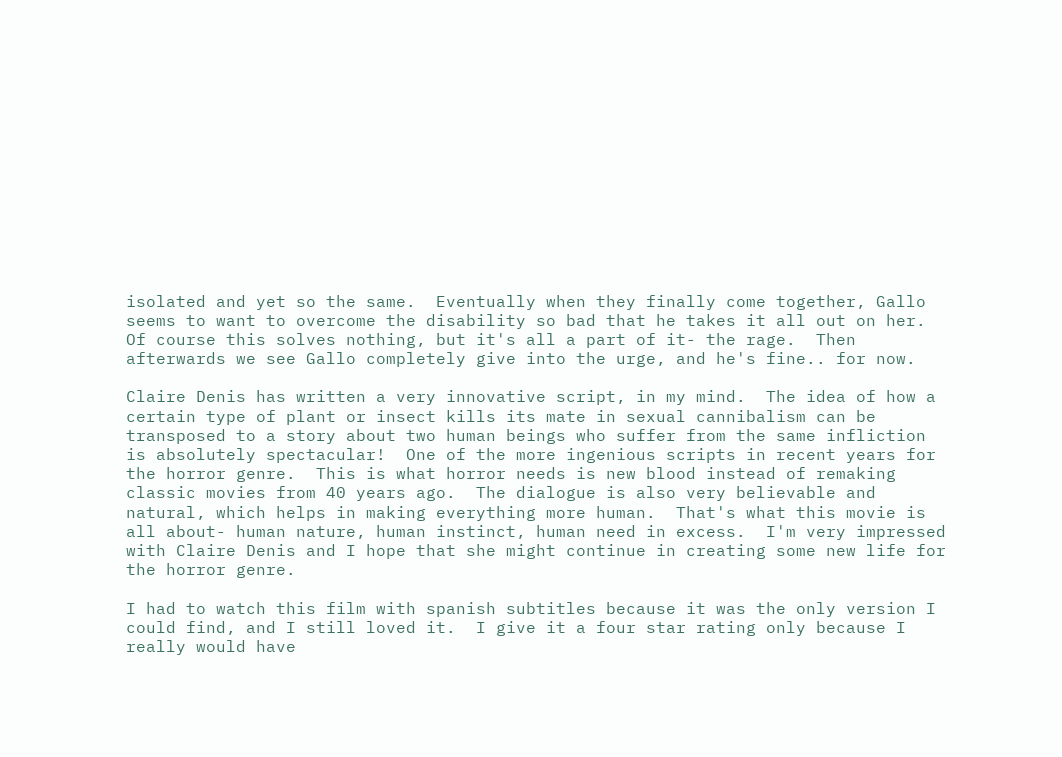isolated and yet so the same.  Eventually when they finally come together, Gallo seems to want to overcome the disability so bad that he takes it all out on her.  Of course this solves nothing, but it's all a part of it- the rage.  Then afterwards we see Gallo completely give into the urge, and he's fine.. for now.

Claire Denis has written a very innovative script, in my mind.  The idea of how a certain type of plant or insect kills its mate in sexual cannibalism can be transposed to a story about two human beings who suffer from the same infliction is absolutely spectacular!  One of the more ingenious scripts in recent years for the horror genre.  This is what horror needs is new blood instead of remaking classic movies from 40 years ago.  The dialogue is also very believable and natural, which helps in making everything more human.  That's what this movie is all about- human nature, human instinct, human need in excess.  I'm very impressed with Claire Denis and I hope that she might continue in creating some new life for the horror genre.

I had to watch this film with spanish subtitles because it was the only version I could find, and I still loved it.  I give it a four star rating only because I really would have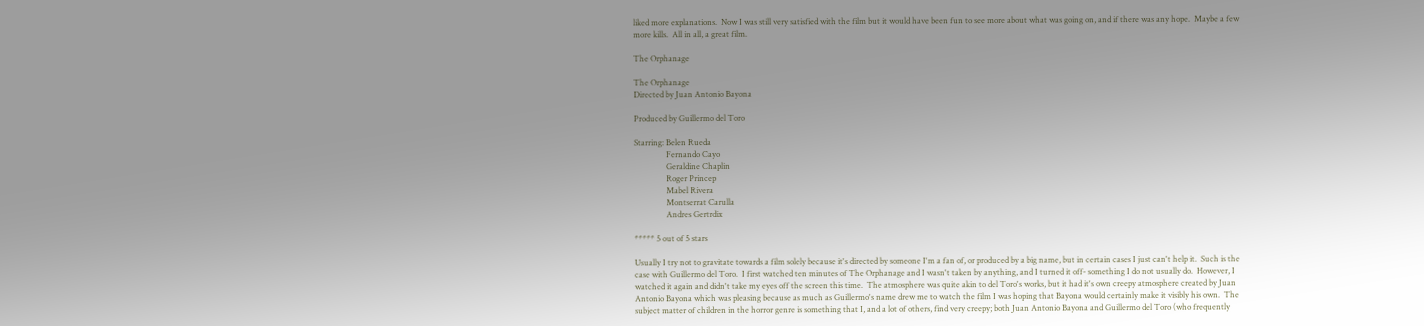liked more explanations.  Now I was still very satisfied with the film but it would have been fun to see more about what was going on, and if there was any hope.  Maybe a few more kills.  All in all, a great film.

The Orphanage

The Orphanage
Directed by Juan Antonio Bayona

Produced by Guillermo del Toro

Starring: Belen Rueda
                Fernando Cayo
                Geraldine Chaplin
                Roger Princep
                Mabel Rivera
                Montserrat Carulla
                Andres Gertrdix

***** 5 out of 5 stars

Usually I try not to gravitate towards a film solely because it's directed by someone I'm a fan of, or produced by a big name, but in certain cases I just can't help it.  Such is the case with Guillermo del Toro.  I first watched ten minutes of The Orphanage and I wasn't taken by anything, and I turned it off- something I do not usually do.  However, I watched it again and didn't take my eyes off the screen this time.  The atmosphere was quite akin to del Toro's works, but it had it's own creepy atmosphere created by Juan Antonio Bayona which was pleasing because as much as Guillermo's name drew me to watch the film I was hoping that Bayona would certainly make it visibly his own.  The subject matter of children in the horror genre is something that I, and a lot of others, find very creepy; both Juan Antonio Bayona and Guillermo del Toro (who frequently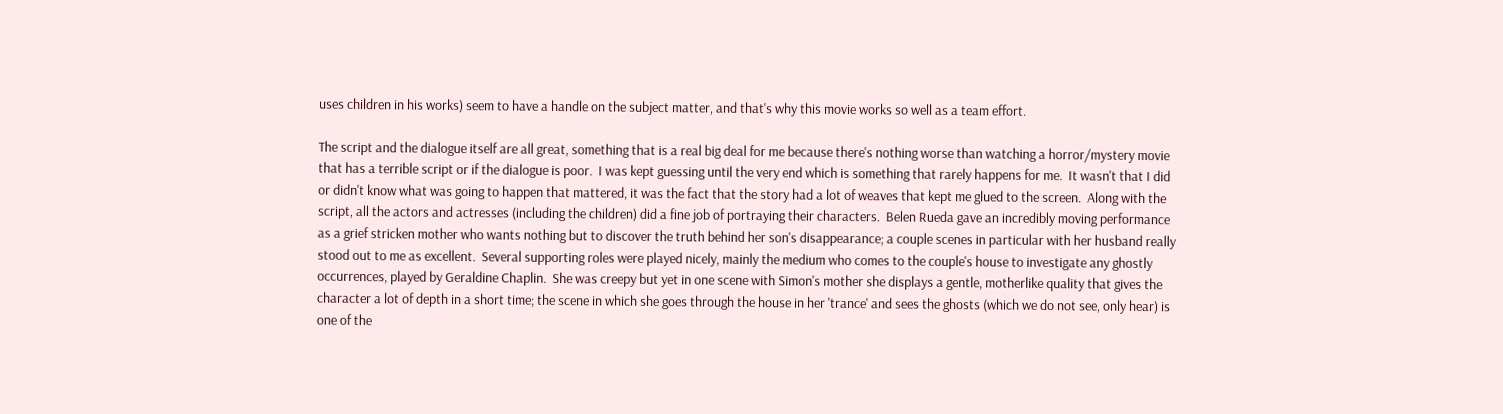uses children in his works) seem to have a handle on the subject matter, and that's why this movie works so well as a team effort.

The script and the dialogue itself are all great, something that is a real big deal for me because there's nothing worse than watching a horror/mystery movie that has a terrible script or if the dialogue is poor.  I was kept guessing until the very end which is something that rarely happens for me.  It wasn't that I did or didn't know what was going to happen that mattered, it was the fact that the story had a lot of weaves that kept me glued to the screen.  Along with the script, all the actors and actresses (including the children) did a fine job of portraying their characters.  Belen Rueda gave an incredibly moving performance as a grief stricken mother who wants nothing but to discover the truth behind her son's disappearance; a couple scenes in particular with her husband really stood out to me as excellent.  Several supporting roles were played nicely, mainly the medium who comes to the couple's house to investigate any ghostly occurrences, played by Geraldine Chaplin.  She was creepy but yet in one scene with Simon's mother she displays a gentle, motherlike quality that gives the character a lot of depth in a short time; the scene in which she goes through the house in her 'trance' and sees the ghosts (which we do not see, only hear) is one of the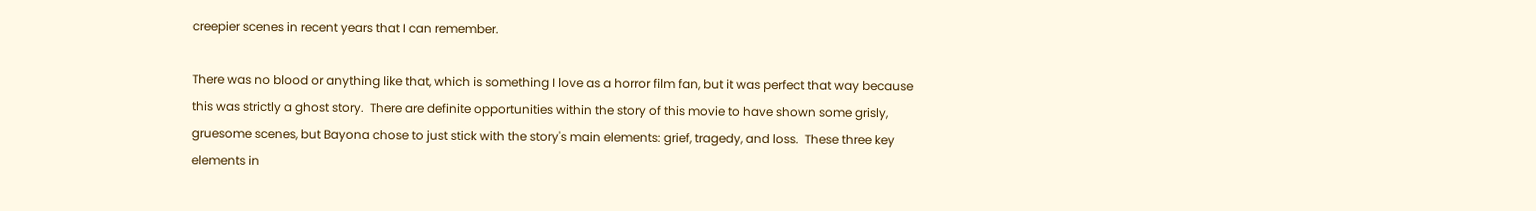creepier scenes in recent years that I can remember.

There was no blood or anything like that, which is something I love as a horror film fan, but it was perfect that way because this was strictly a ghost story.  There are definite opportunities within the story of this movie to have shown some grisly, gruesome scenes, but Bayona chose to just stick with the story's main elements: grief, tragedy, and loss.  These three key elements in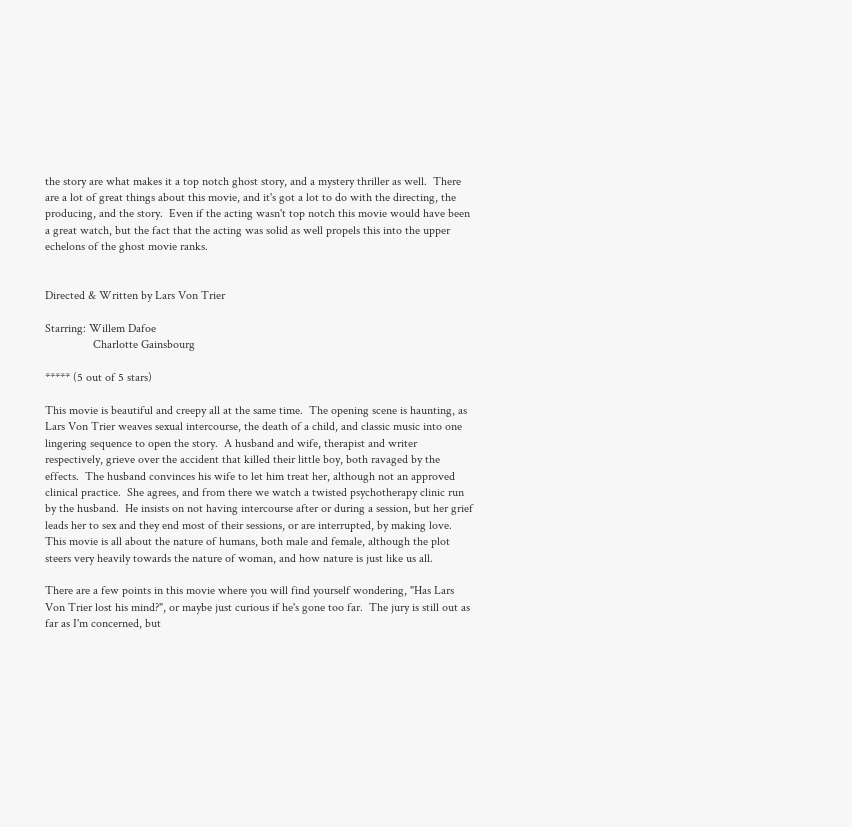the story are what makes it a top notch ghost story, and a mystery thriller as well.  There are a lot of great things about this movie, and it's got a lot to do with the directing, the producing, and the story.  Even if the acting wasn't top notch this movie would have been a great watch, but the fact that the acting was solid as well propels this into the upper echelons of the ghost movie ranks.


Directed & Written by Lars Von Trier

Starring: Willem Dafoe
                Charlotte Gainsbourg

***** (5 out of 5 stars)

This movie is beautiful and creepy all at the same time.  The opening scene is haunting, as Lars Von Trier weaves sexual intercourse, the death of a child, and classic music into one lingering sequence to open the story.  A husband and wife, therapist and writer respectively, grieve over the accident that killed their little boy, both ravaged by the effects.  The husband convinces his wife to let him treat her, although not an approved clinical practice.  She agrees, and from there we watch a twisted psychotherapy clinic run by the husband.  He insists on not having intercourse after or during a session, but her grief leads her to sex and they end most of their sessions, or are interrupted, by making love.  This movie is all about the nature of humans, both male and female, although the plot steers very heavily towards the nature of woman, and how nature is just like us all.

There are a few points in this movie where you will find yourself wondering, "Has Lars Von Trier lost his mind?", or maybe just curious if he's gone too far.  The jury is still out as far as I'm concerned, but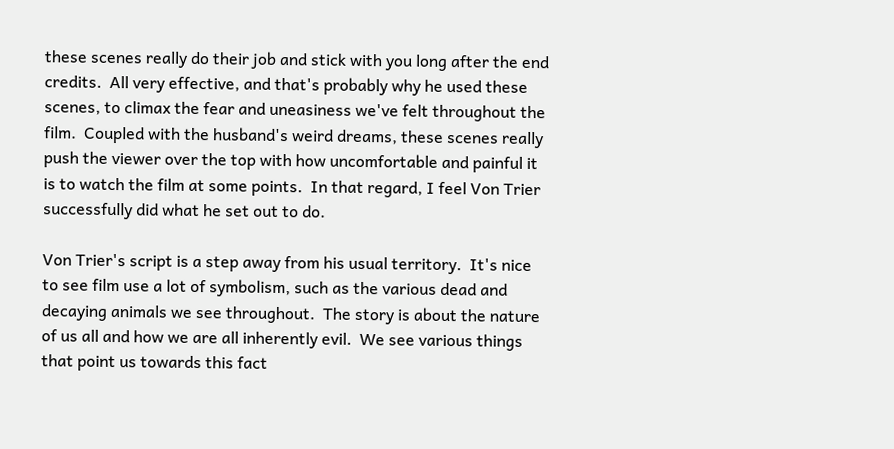these scenes really do their job and stick with you long after the end credits.  All very effective, and that's probably why he used these scenes, to climax the fear and uneasiness we've felt throughout the film.  Coupled with the husband's weird dreams, these scenes really push the viewer over the top with how uncomfortable and painful it is to watch the film at some points.  In that regard, I feel Von Trier successfully did what he set out to do.

Von Trier's script is a step away from his usual territory.  It's nice to see film use a lot of symbolism, such as the various dead and decaying animals we see throughout.  The story is about the nature of us all and how we are all inherently evil.  We see various things that point us towards this fact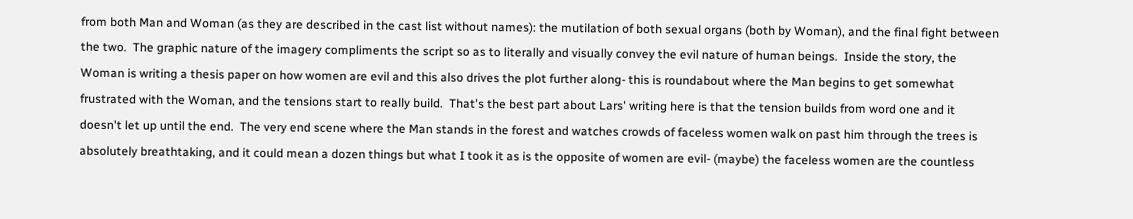from both Man and Woman (as they are described in the cast list without names): the mutilation of both sexual organs (both by Woman), and the final fight between the two.  The graphic nature of the imagery compliments the script so as to literally and visually convey the evil nature of human beings.  Inside the story, the Woman is writing a thesis paper on how women are evil and this also drives the plot further along- this is roundabout where the Man begins to get somewhat frustrated with the Woman, and the tensions start to really build.  That's the best part about Lars' writing here is that the tension builds from word one and it doesn't let up until the end.  The very end scene where the Man stands in the forest and watches crowds of faceless women walk on past him through the trees is absolutely breathtaking, and it could mean a dozen things but what I took it as is the opposite of women are evil- (maybe) the faceless women are the countless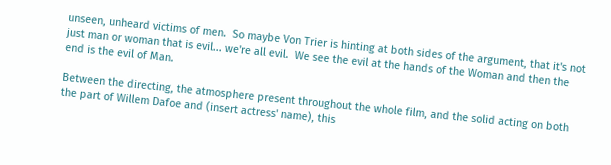unseen, unheard victims of men.  So maybe Von Trier is hinting at both sides of the argument, that it's not just man or woman that is evil... we're all evil.  We see the evil at the hands of the Woman and then the end is the evil of Man.

Between the directing, the atmosphere present throughout the whole film, and the solid acting on both the part of Willem Dafoe and (insert actress' name), this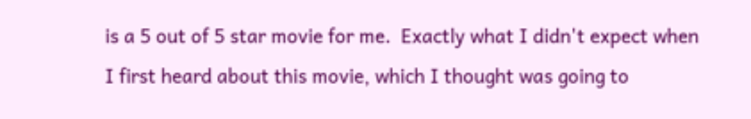is a 5 out of 5 star movie for me.  Exactly what I didn't expect when I first heard about this movie, which I thought was going to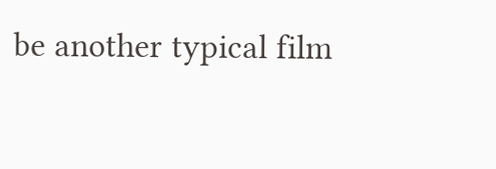be another typical film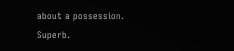about a possession.  Superb.